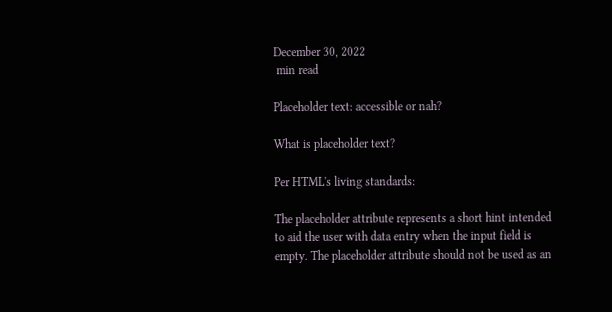December 30, 2022
 min read

Placeholder text: accessible or nah?

What is placeholder text?

Per HTML's living standards:

The placeholder attribute represents a short hint intended to aid the user with data entry when the input field is empty. The placeholder attribute should not be used as an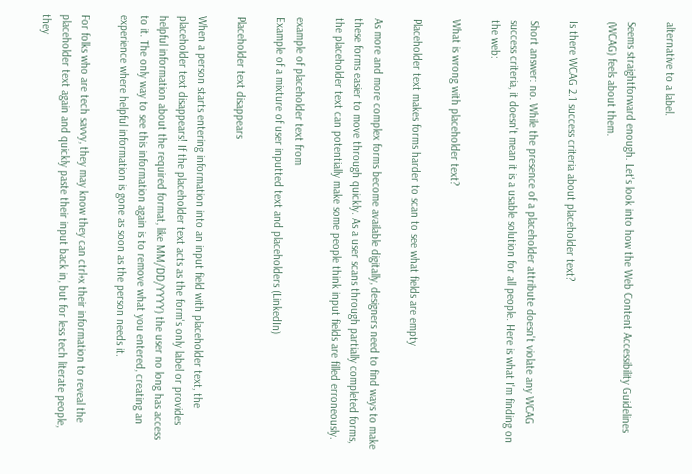alternative to a label.

Seems straightforward enough. Let's look into how the Web Content Accessibility Guidelines (WCAG) feels about them.

Is there WCAG 2.1 success criteria about placeholder text?

Short answer: no. While the presence of a placeholder attribute doesn't violate any WCAG success criteria, it doesn't mean it is a usable solution for all people. Here is what I'm finding on the web:

What is wrong with placeholder text?

Placeholder text makes forms harder to scan to see what fields are empty

As more and more complex forms become available digitally, designers need to find ways to make these forms easier to move through quickly. As a user scans through partially completed forms, the placeholder text can potentially make some people think input fields are filled erroneously.

example of placeholder text from
Example of a mixture of user inputted text and placeholders (LinkedIn)

Placeholder text disappears

When a person starts entering information into an input field with placeholder text, the placeholder text disappears! If the placeholder text acts as the form's only label or provides helpful information about the required format, like MM/DD/YYYY) the user no long has access to it. The only way to see this information again is to remove what you entered, creating an experience where helpful information is gone as soon as the person needs it.

For folks who are tech savvy, they may know they can ctrl+x their information to reveal the placeholder text again and quickly paste their input back in, but for less tech literate people, they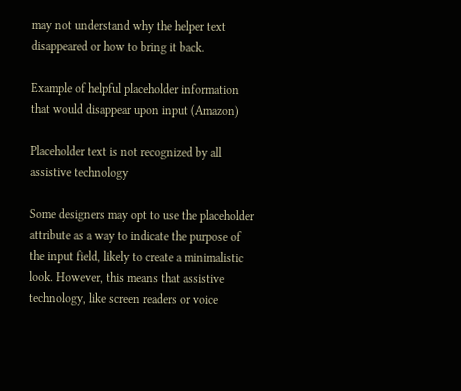may not understand why the helper text disappeared or how to bring it back.

Example of helpful placeholder information that would disappear upon input (Amazon)

Placeholder text is not recognized by all assistive technology

Some designers may opt to use the placeholder attribute as a way to indicate the purpose of the input field, likely to create a minimalistic look. However, this means that assistive technology, like screen readers or voice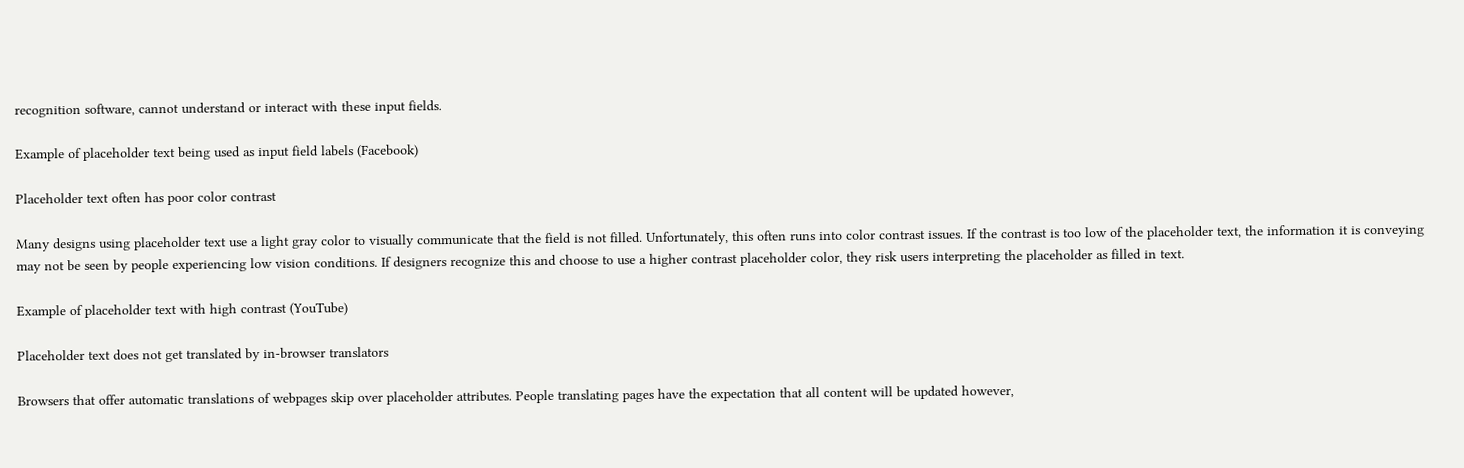recognition software, cannot understand or interact with these input fields.

Example of placeholder text being used as input field labels (Facebook)

Placeholder text often has poor color contrast

Many designs using placeholder text use a light gray color to visually communicate that the field is not filled. Unfortunately, this often runs into color contrast issues. If the contrast is too low of the placeholder text, the information it is conveying may not be seen by people experiencing low vision conditions. If designers recognize this and choose to use a higher contrast placeholder color, they risk users interpreting the placeholder as filled in text.

Example of placeholder text with high contrast (YouTube)

Placeholder text does not get translated by in-browser translators

Browsers that offer automatic translations of webpages skip over placeholder attributes. People translating pages have the expectation that all content will be updated however,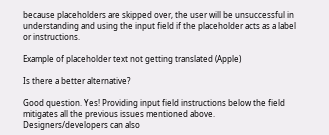because placeholders are skipped over, the user will be unsuccessful in understanding and using the input field if the placeholder acts as a label or instructions.

Example of placeholder text not getting translated (Apple)

Is there a better alternative?

Good question. Yes! Providing input field instructions below the field mitigates all the previous issues mentioned above. Designers/developers can also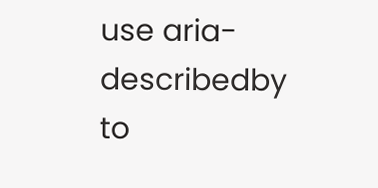use aria-describedby to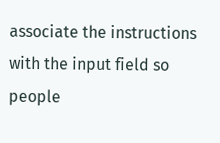associate the instructions with the input field so people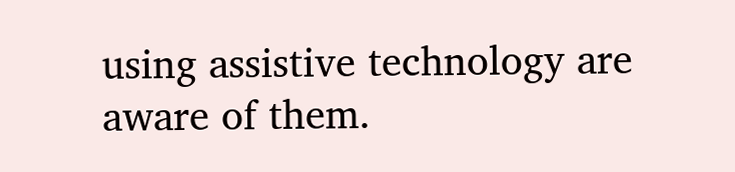using assistive technology are aware of them.